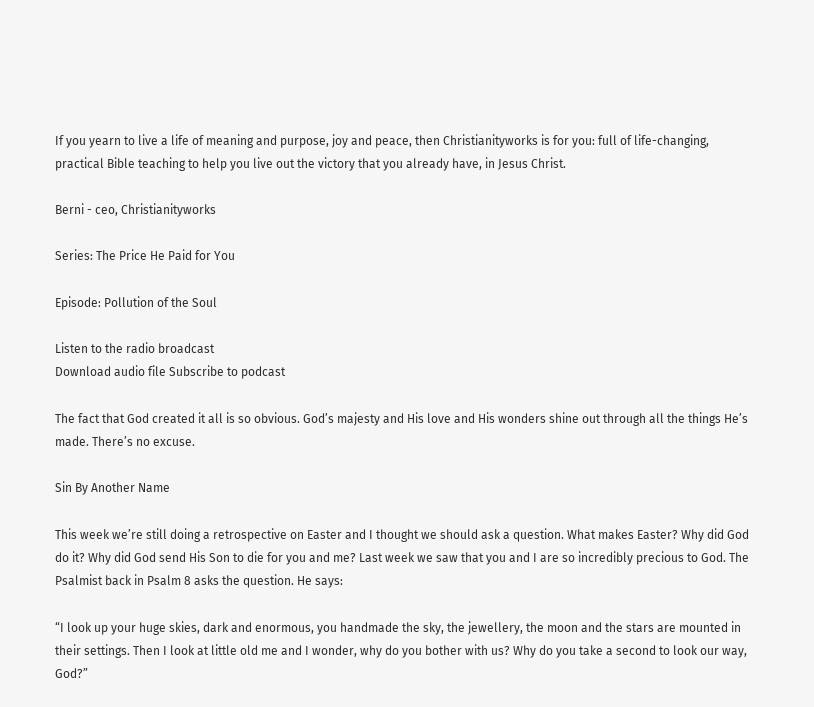If you yearn to live a life of meaning and purpose, joy and peace, then Christianityworks is for you: full of life-changing, practical Bible teaching to help you live out the victory that you already have, in Jesus Christ.

Berni - ceo, Christianityworks

Series: The Price He Paid for You

Episode: Pollution of the Soul

Listen to the radio broadcast
Download audio file Subscribe to podcast

The fact that God created it all is so obvious. God’s majesty and His love and His wonders shine out through all the things He’s made. There’s no excuse.

Sin By Another Name

This week we’re still doing a retrospective on Easter and I thought we should ask a question. What makes Easter? Why did God do it? Why did God send His Son to die for you and me? Last week we saw that you and I are so incredibly precious to God. The Psalmist back in Psalm 8 asks the question. He says:

“I look up your huge skies, dark and enormous, you handmade the sky, the jewellery, the moon and the stars are mounted in their settings. Then I look at little old me and I wonder, why do you bother with us? Why do you take a second to look our way, God?”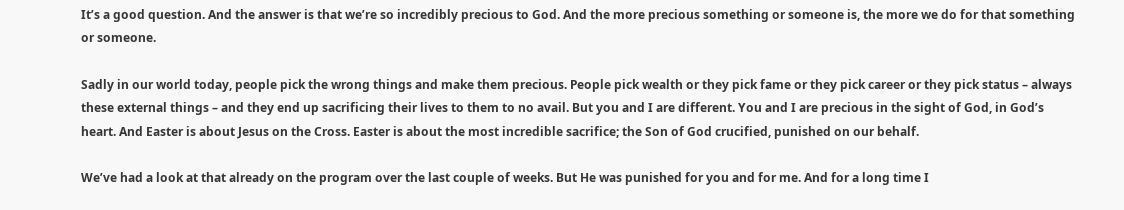It’s a good question. And the answer is that we’re so incredibly precious to God. And the more precious something or someone is, the more we do for that something or someone.

Sadly in our world today, people pick the wrong things and make them precious. People pick wealth or they pick fame or they pick career or they pick status – always these external things – and they end up sacrificing their lives to them to no avail. But you and I are different. You and I are precious in the sight of God, in God’s heart. And Easter is about Jesus on the Cross. Easter is about the most incredible sacrifice; the Son of God crucified, punished on our behalf.

We’ve had a look at that already on the program over the last couple of weeks. But He was punished for you and for me. And for a long time I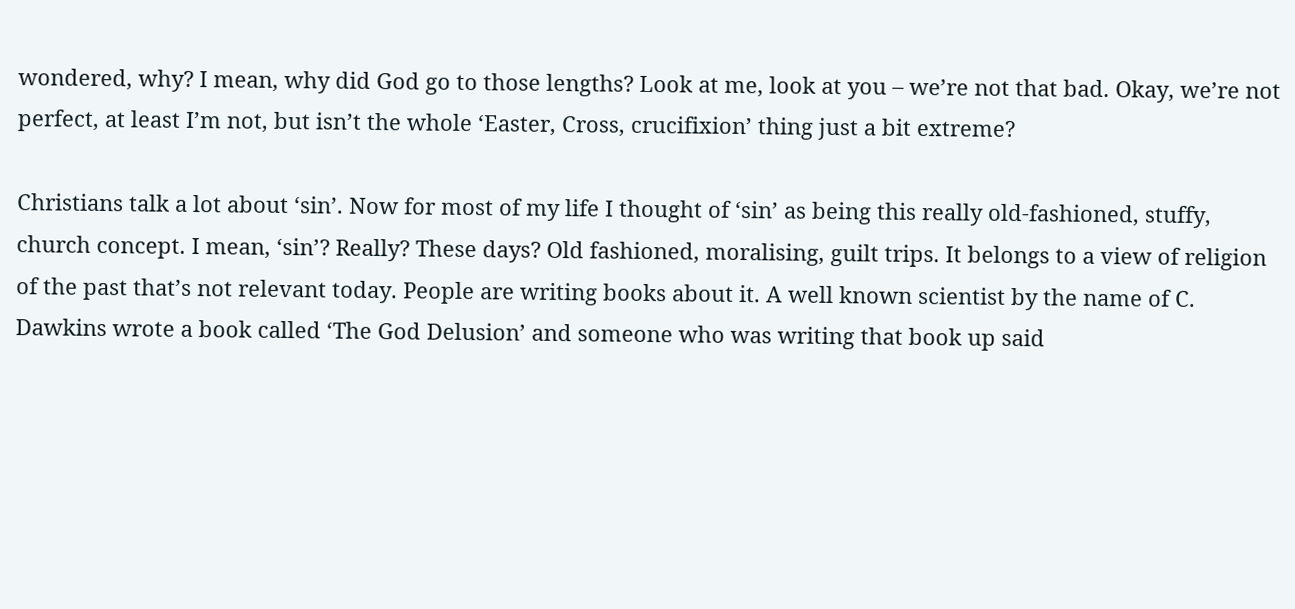wondered, why? I mean, why did God go to those lengths? Look at me, look at you – we’re not that bad. Okay, we’re not perfect, at least I’m not, but isn’t the whole ‘Easter, Cross, crucifixion’ thing just a bit extreme?

Christians talk a lot about ‘sin’. Now for most of my life I thought of ‘sin’ as being this really old-fashioned, stuffy, church concept. I mean, ‘sin’? Really? These days? Old fashioned, moralising, guilt trips. It belongs to a view of religion of the past that’s not relevant today. People are writing books about it. A well known scientist by the name of C. Dawkins wrote a book called ‘The God Delusion’ and someone who was writing that book up said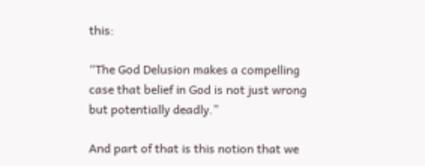this:

“The God Delusion makes a compelling case that belief in God is not just wrong but potentially deadly.”

And part of that is this notion that we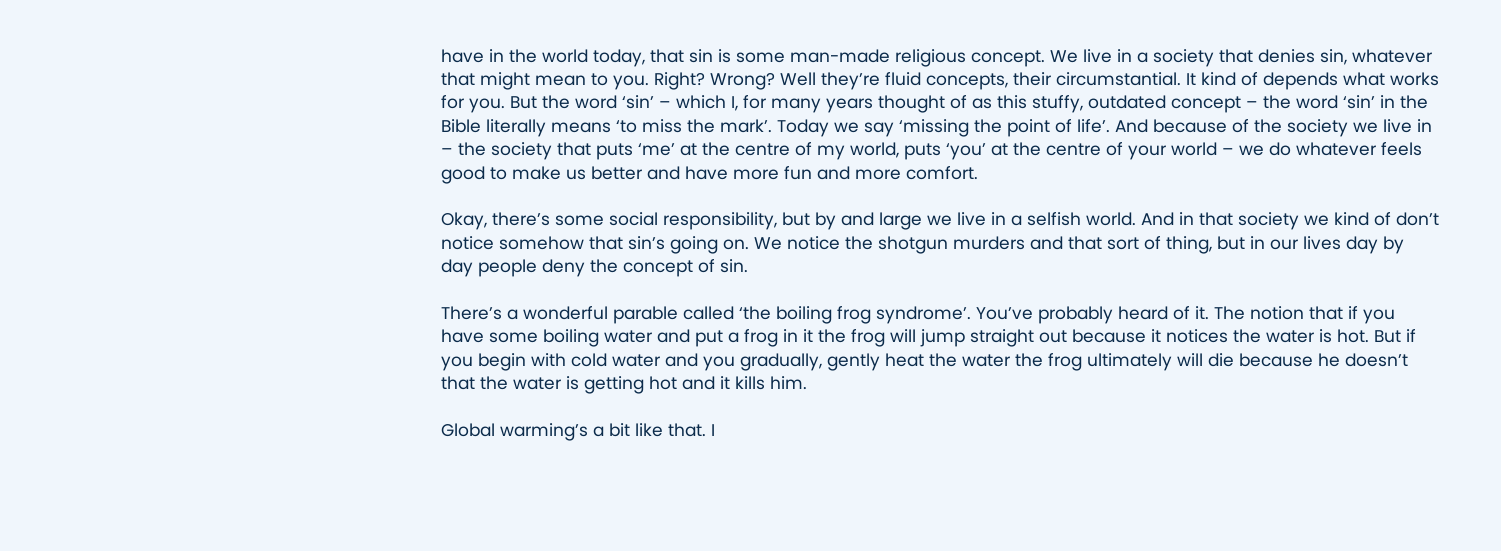have in the world today, that sin is some man-made religious concept. We live in a society that denies sin, whatever that might mean to you. Right? Wrong? Well they’re fluid concepts, their circumstantial. It kind of depends what works for you. But the word ‘sin’ – which I, for many years thought of as this stuffy, outdated concept – the word ‘sin’ in the Bible literally means ‘to miss the mark’. Today we say ‘missing the point of life’. And because of the society we live in – the society that puts ‘me’ at the centre of my world, puts ‘you’ at the centre of your world – we do whatever feels good to make us better and have more fun and more comfort.

Okay, there’s some social responsibility, but by and large we live in a selfish world. And in that society we kind of don’t notice somehow that sin’s going on. We notice the shotgun murders and that sort of thing, but in our lives day by day people deny the concept of sin.

There’s a wonderful parable called ‘the boiling frog syndrome’. You’ve probably heard of it. The notion that if you have some boiling water and put a frog in it the frog will jump straight out because it notices the water is hot. But if you begin with cold water and you gradually, gently heat the water the frog ultimately will die because he doesn’t that the water is getting hot and it kills him.

Global warming’s a bit like that. I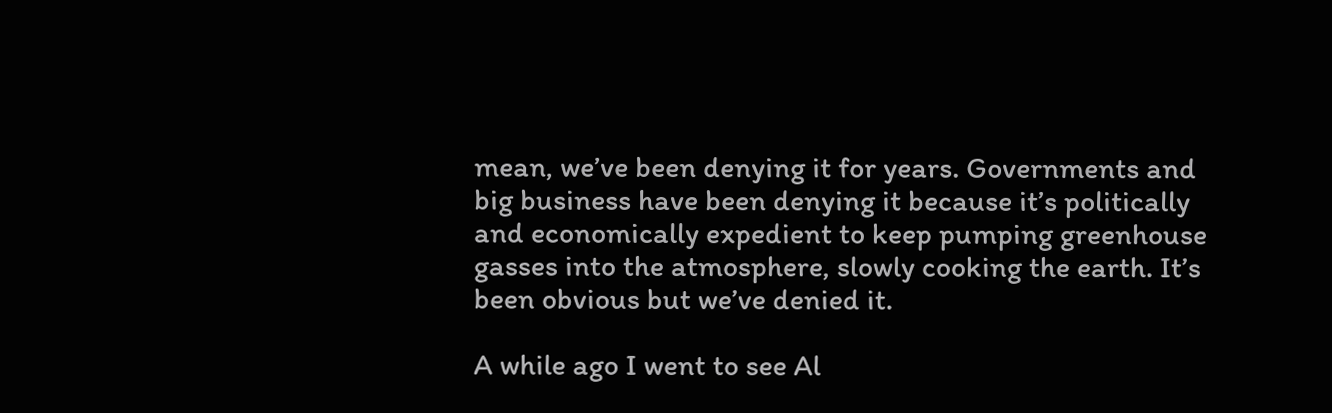mean, we’ve been denying it for years. Governments and big business have been denying it because it’s politically and economically expedient to keep pumping greenhouse gasses into the atmosphere, slowly cooking the earth. It’s been obvious but we’ve denied it.

A while ago I went to see Al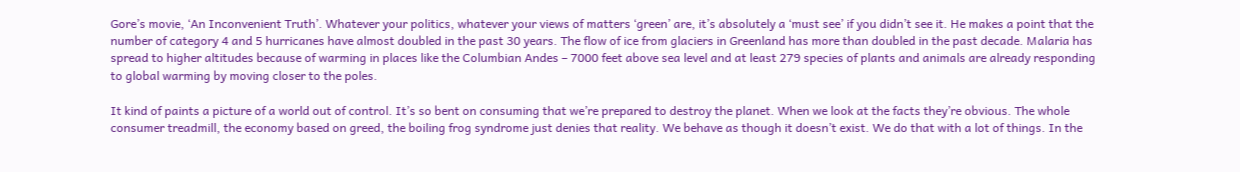Gore’s movie, ‘An Inconvenient Truth’. Whatever your politics, whatever your views of matters ‘green’ are, it’s absolutely a ‘must see’ if you didn’t see it. He makes a point that the number of category 4 and 5 hurricanes have almost doubled in the past 30 years. The flow of ice from glaciers in Greenland has more than doubled in the past decade. Malaria has spread to higher altitudes because of warming in places like the Columbian Andes – 7000 feet above sea level and at least 279 species of plants and animals are already responding to global warming by moving closer to the poles.

It kind of paints a picture of a world out of control. It’s so bent on consuming that we’re prepared to destroy the planet. When we look at the facts they’re obvious. The whole consumer treadmill, the economy based on greed, the boiling frog syndrome just denies that reality. We behave as though it doesn’t exist. We do that with a lot of things. In the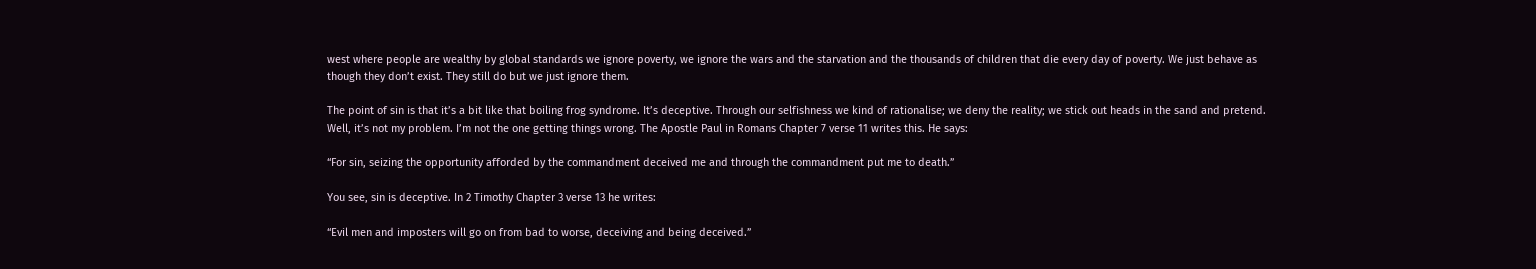west where people are wealthy by global standards we ignore poverty, we ignore the wars and the starvation and the thousands of children that die every day of poverty. We just behave as though they don’t exist. They still do but we just ignore them.

The point of sin is that it’s a bit like that boiling frog syndrome. It’s deceptive. Through our selfishness we kind of rationalise; we deny the reality; we stick out heads in the sand and pretend. Well, it’s not my problem. I’m not the one getting things wrong. The Apostle Paul in Romans Chapter 7 verse 11 writes this. He says:

“For sin, seizing the opportunity afforded by the commandment deceived me and through the commandment put me to death.”

You see, sin is deceptive. In 2 Timothy Chapter 3 verse 13 he writes:

“Evil men and imposters will go on from bad to worse, deceiving and being deceived.”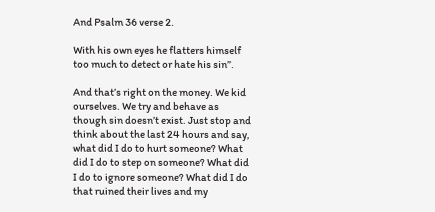And Psalm 36 verse 2.

With his own eyes he flatters himself too much to detect or hate his sin”.

And that’s right on the money. We kid ourselves. We try and behave as though sin doesn’t exist. Just stop and think about the last 24 hours and say, what did I do to hurt someone? What did I do to step on someone? What did I do to ignore someone? What did I do that ruined their lives and my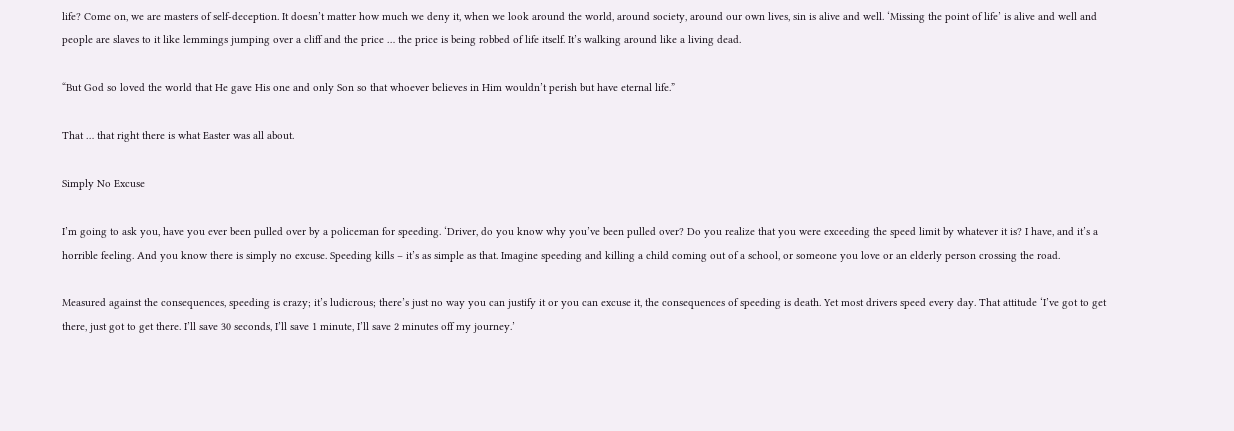life? Come on, we are masters of self-deception. It doesn’t matter how much we deny it, when we look around the world, around society, around our own lives, sin is alive and well. ‘Missing the point of life’ is alive and well and people are slaves to it like lemmings jumping over a cliff and the price … the price is being robbed of life itself. It’s walking around like a living dead.

“But God so loved the world that He gave His one and only Son so that whoever believes in Him wouldn’t perish but have eternal life.”

That … that right there is what Easter was all about.

Simply No Excuse

I’m going to ask you, have you ever been pulled over by a policeman for speeding. ‘Driver, do you know why you’ve been pulled over? Do you realize that you were exceeding the speed limit by whatever it is? I have, and it’s a horrible feeling. And you know there is simply no excuse. Speeding kills – it’s as simple as that. Imagine speeding and killing a child coming out of a school, or someone you love or an elderly person crossing the road.

Measured against the consequences, speeding is crazy; it’s ludicrous; there’s just no way you can justify it or you can excuse it, the consequences of speeding is death. Yet most drivers speed every day. That attitude ‘I’ve got to get there, just got to get there. I’ll save 30 seconds, I’ll save 1 minute, I’ll save 2 minutes off my journey.’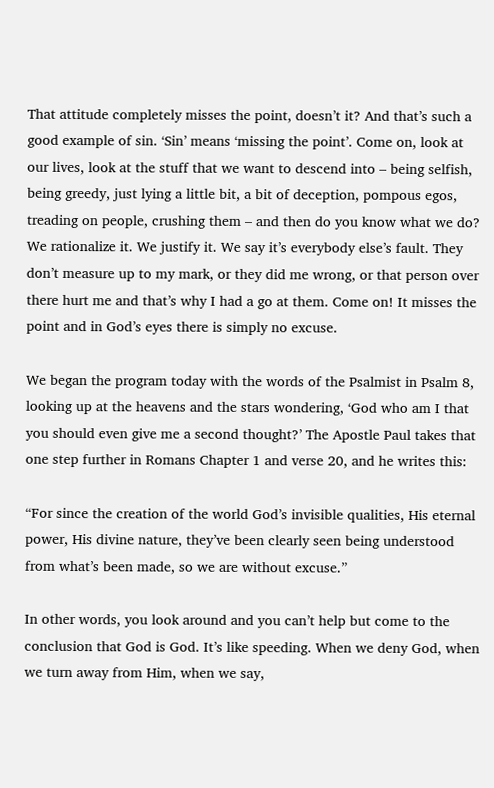That attitude completely misses the point, doesn’t it? And that’s such a good example of sin. ‘Sin’ means ‘missing the point’. Come on, look at our lives, look at the stuff that we want to descend into – being selfish, being greedy, just lying a little bit, a bit of deception, pompous egos, treading on people, crushing them – and then do you know what we do? We rationalize it. We justify it. We say it’s everybody else’s fault. They don’t measure up to my mark, or they did me wrong, or that person over there hurt me and that’s why I had a go at them. Come on! It misses the point and in God’s eyes there is simply no excuse.

We began the program today with the words of the Psalmist in Psalm 8, looking up at the heavens and the stars wondering, ‘God who am I that you should even give me a second thought?’ The Apostle Paul takes that one step further in Romans Chapter 1 and verse 20, and he writes this:

“For since the creation of the world God’s invisible qualities, His eternal power, His divine nature, they’ve been clearly seen being understood from what’s been made, so we are without excuse.”

In other words, you look around and you can’t help but come to the conclusion that God is God. It’s like speeding. When we deny God, when we turn away from Him, when we say,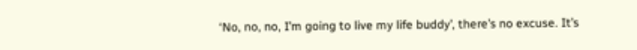‘No, no, no, I’m going to live my life buddy’, there’s no excuse. It’s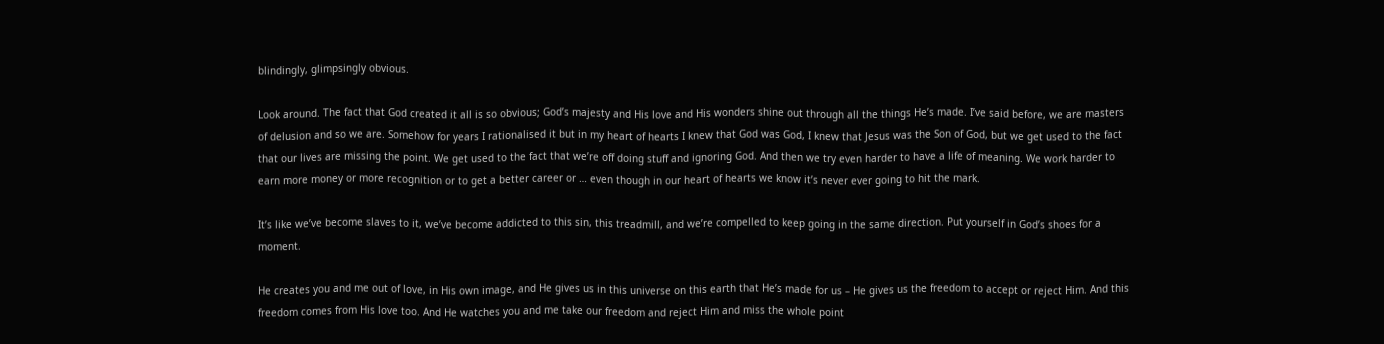blindingly, glimpsingly obvious.

Look around. The fact that God created it all is so obvious; God’s majesty and His love and His wonders shine out through all the things He’s made. I’ve said before, we are masters of delusion and so we are. Somehow for years I rationalised it but in my heart of hearts I knew that God was God, I knew that Jesus was the Son of God, but we get used to the fact that our lives are missing the point. We get used to the fact that we’re off doing stuff and ignoring God. And then we try even harder to have a life of meaning. We work harder to earn more money or more recognition or to get a better career or … even though in our heart of hearts we know it’s never ever going to hit the mark.

It’s like we’ve become slaves to it, we’ve become addicted to this sin, this treadmill, and we’re compelled to keep going in the same direction. Put yourself in God’s shoes for a moment.

He creates you and me out of love, in His own image, and He gives us in this universe on this earth that He’s made for us – He gives us the freedom to accept or reject Him. And this freedom comes from His love too. And He watches you and me take our freedom and reject Him and miss the whole point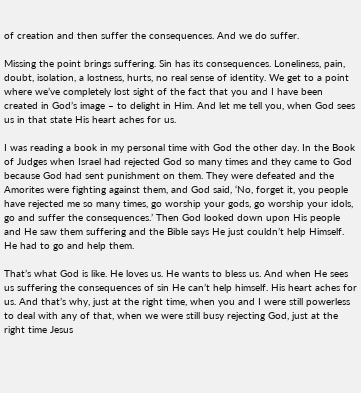of creation and then suffer the consequences. And we do suffer.

Missing the point brings suffering. Sin has its consequences. Loneliness, pain, doubt, isolation, a lostness, hurts, no real sense of identity. We get to a point where we’ve completely lost sight of the fact that you and I have been created in God’s image – to delight in Him. And let me tell you, when God sees us in that state His heart aches for us.

I was reading a book in my personal time with God the other day. In the Book of Judges when Israel had rejected God so many times and they came to God because God had sent punishment on them. They were defeated and the Amorites were fighting against them, and God said, ‘No, forget it, you people have rejected me so many times, go worship your gods, go worship your idols, go and suffer the consequences.’ Then God looked down upon His people and He saw them suffering and the Bible says He just couldn’t help Himself. He had to go and help them.

That’s what God is like. He loves us. He wants to bless us. And when He sees us suffering the consequences of sin He can’t help himself. His heart aches for us. And that’s why, just at the right time, when you and I were still powerless to deal with any of that, when we were still busy rejecting God, just at the right time Jesus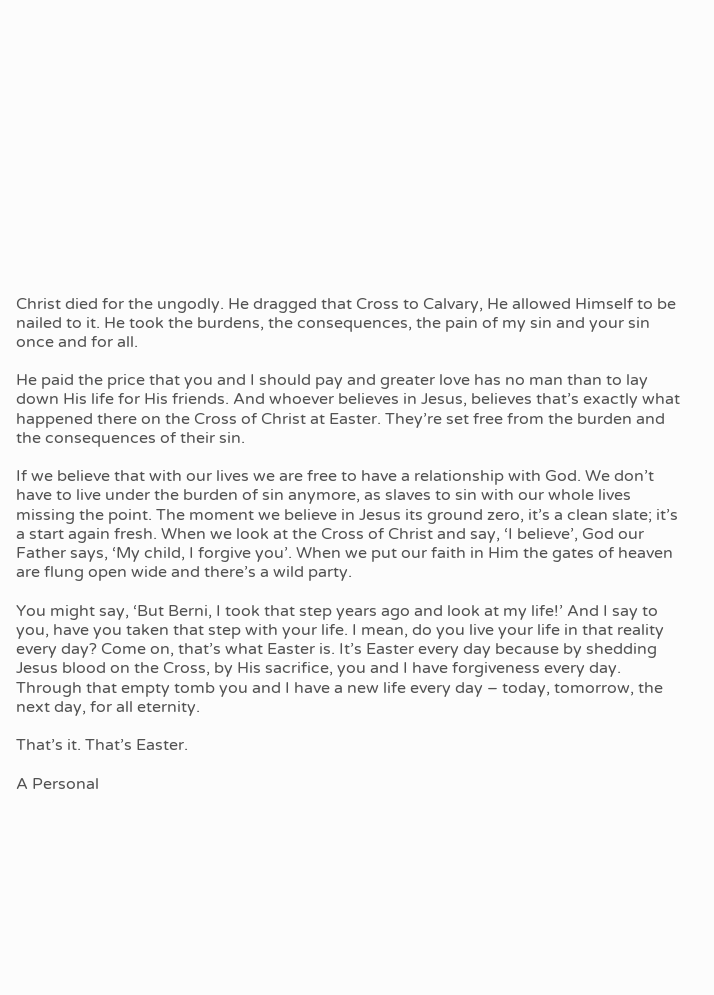Christ died for the ungodly. He dragged that Cross to Calvary, He allowed Himself to be nailed to it. He took the burdens, the consequences, the pain of my sin and your sin once and for all.

He paid the price that you and I should pay and greater love has no man than to lay down His life for His friends. And whoever believes in Jesus, believes that’s exactly what happened there on the Cross of Christ at Easter. They’re set free from the burden and the consequences of their sin.

If we believe that with our lives we are free to have a relationship with God. We don’t have to live under the burden of sin anymore, as slaves to sin with our whole lives missing the point. The moment we believe in Jesus its ground zero, it’s a clean slate; it’s a start again fresh. When we look at the Cross of Christ and say, ‘I believe’, God our Father says, ‘My child, I forgive you’. When we put our faith in Him the gates of heaven are flung open wide and there’s a wild party.

You might say, ‘But Berni, I took that step years ago and look at my life!’ And I say to you, have you taken that step with your life. I mean, do you live your life in that reality every day? Come on, that’s what Easter is. It’s Easter every day because by shedding Jesus blood on the Cross, by His sacrifice, you and I have forgiveness every day. Through that empty tomb you and I have a new life every day – today, tomorrow, the next day, for all eternity.

That’s it. That’s Easter.

A Personal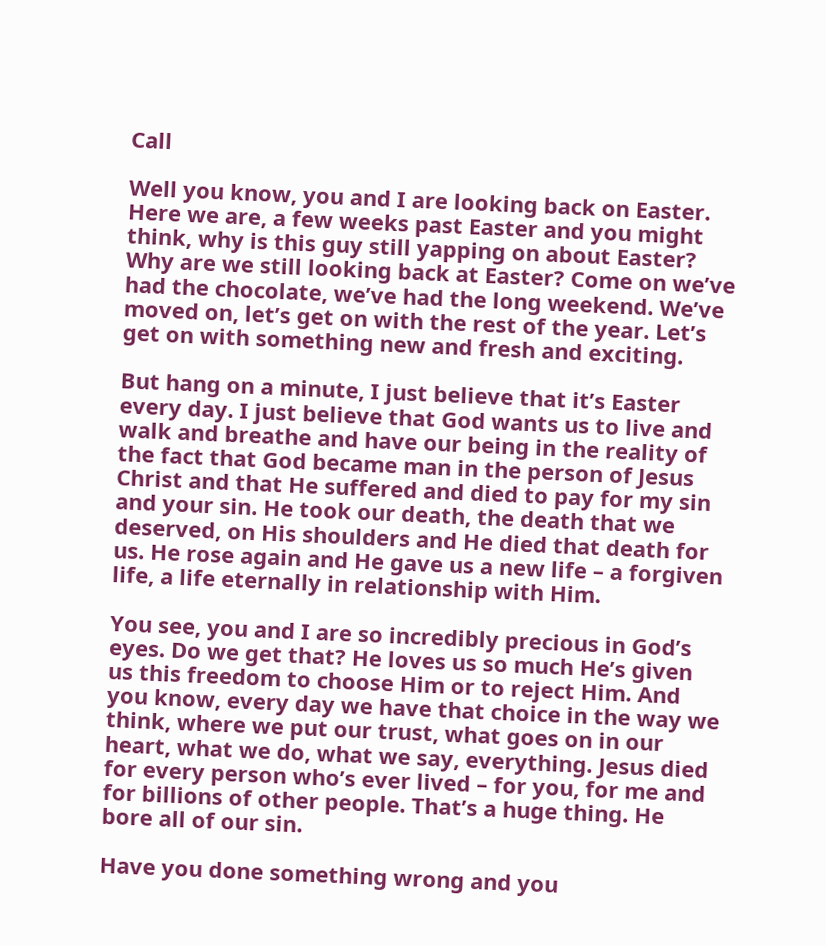Call

Well you know, you and I are looking back on Easter. Here we are, a few weeks past Easter and you might think, why is this guy still yapping on about Easter? Why are we still looking back at Easter? Come on we’ve had the chocolate, we’ve had the long weekend. We’ve moved on, let’s get on with the rest of the year. Let’s get on with something new and fresh and exciting.

But hang on a minute, I just believe that it’s Easter every day. I just believe that God wants us to live and walk and breathe and have our being in the reality of the fact that God became man in the person of Jesus Christ and that He suffered and died to pay for my sin and your sin. He took our death, the death that we deserved, on His shoulders and He died that death for us. He rose again and He gave us a new life – a forgiven life, a life eternally in relationship with Him.

You see, you and I are so incredibly precious in God’s eyes. Do we get that? He loves us so much He’s given us this freedom to choose Him or to reject Him. And you know, every day we have that choice in the way we think, where we put our trust, what goes on in our heart, what we do, what we say, everything. Jesus died for every person who’s ever lived – for you, for me and for billions of other people. That’s a huge thing. He bore all of our sin.

Have you done something wrong and you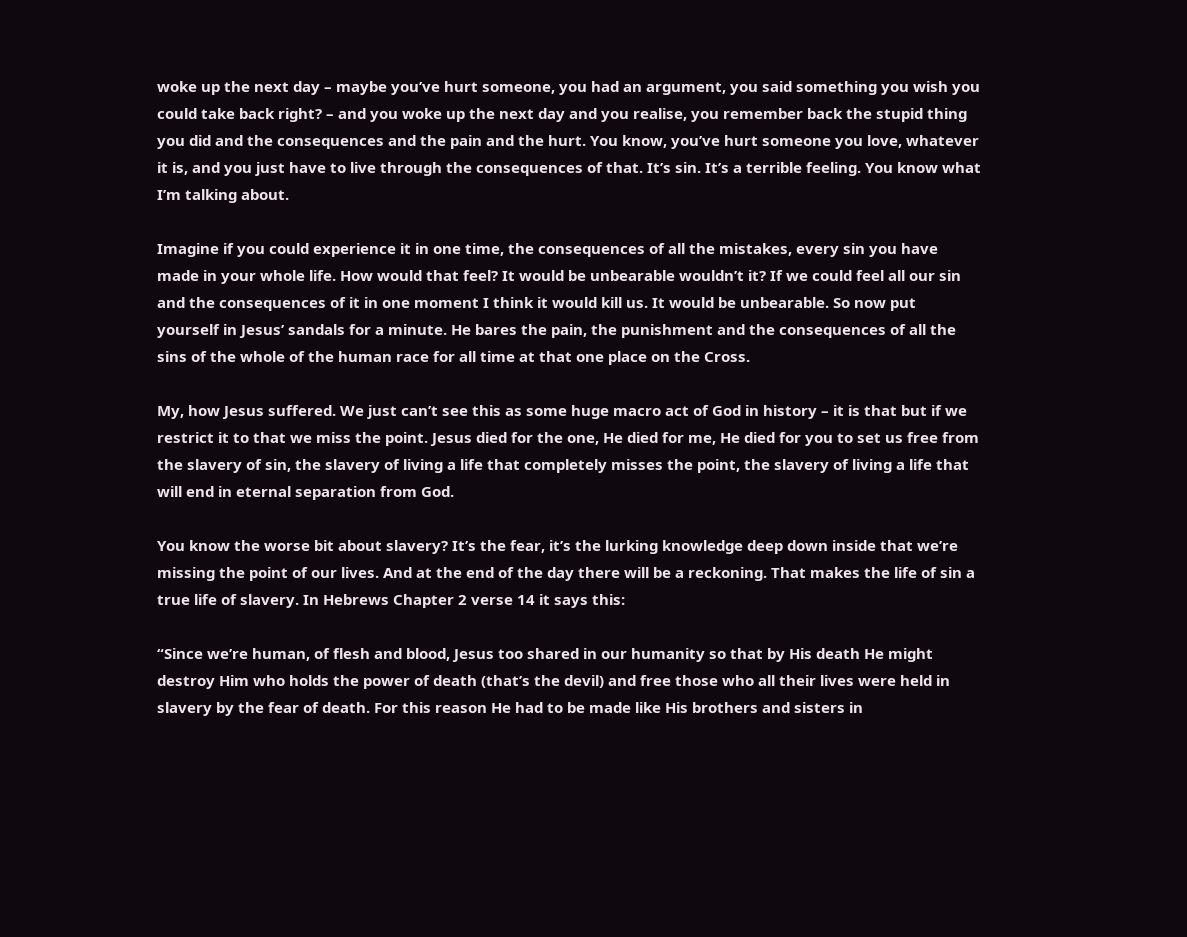woke up the next day – maybe you’ve hurt someone, you had an argument, you said something you wish you could take back right? – and you woke up the next day and you realise, you remember back the stupid thing you did and the consequences and the pain and the hurt. You know, you’ve hurt someone you love, whatever it is, and you just have to live through the consequences of that. It’s sin. It’s a terrible feeling. You know what I’m talking about.

Imagine if you could experience it in one time, the consequences of all the mistakes, every sin you have made in your whole life. How would that feel? It would be unbearable wouldn’t it? If we could feel all our sin and the consequences of it in one moment I think it would kill us. It would be unbearable. So now put yourself in Jesus’ sandals for a minute. He bares the pain, the punishment and the consequences of all the sins of the whole of the human race for all time at that one place on the Cross.

My, how Jesus suffered. We just can’t see this as some huge macro act of God in history – it is that but if we restrict it to that we miss the point. Jesus died for the one, He died for me, He died for you to set us free from the slavery of sin, the slavery of living a life that completely misses the point, the slavery of living a life that will end in eternal separation from God.

You know the worse bit about slavery? It’s the fear, it’s the lurking knowledge deep down inside that we’re missing the point of our lives. And at the end of the day there will be a reckoning. That makes the life of sin a true life of slavery. In Hebrews Chapter 2 verse 14 it says this:

“Since we’re human, of flesh and blood, Jesus too shared in our humanity so that by His death He might destroy Him who holds the power of death (that’s the devil) and free those who all their lives were held in slavery by the fear of death. For this reason He had to be made like His brothers and sisters in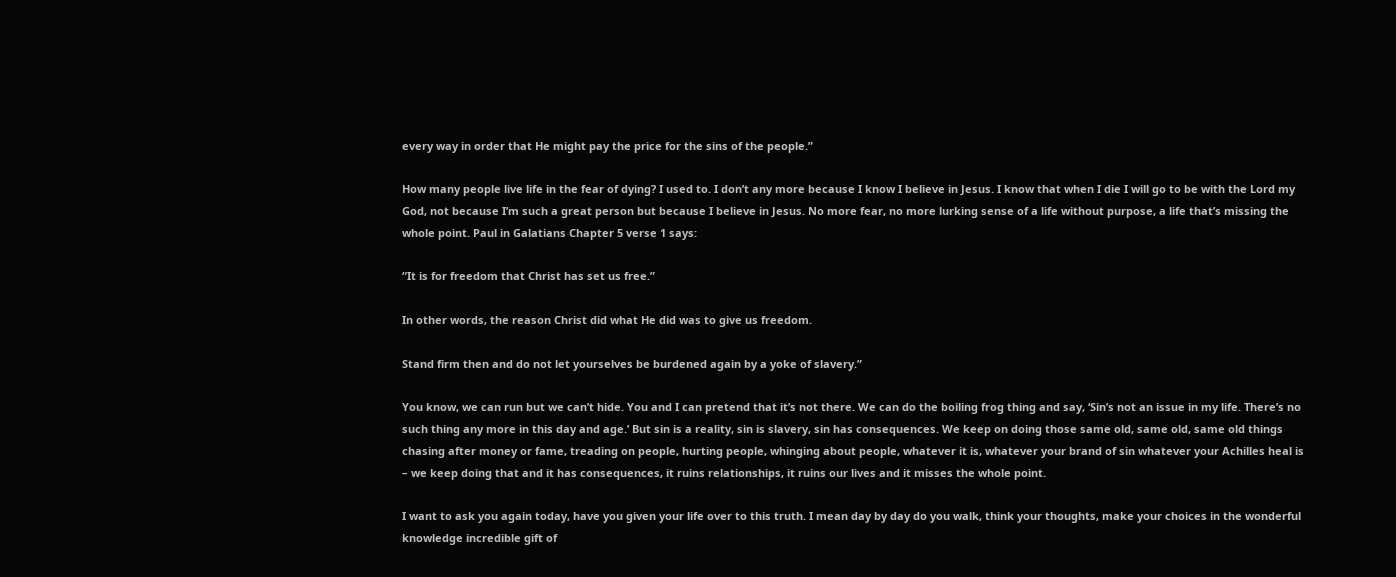every way in order that He might pay the price for the sins of the people.”

How many people live life in the fear of dying? I used to. I don’t any more because I know I believe in Jesus. I know that when I die I will go to be with the Lord my God, not because I’m such a great person but because I believe in Jesus. No more fear, no more lurking sense of a life without purpose, a life that’s missing the whole point. Paul in Galatians Chapter 5 verse 1 says:

“It is for freedom that Christ has set us free.”

In other words, the reason Christ did what He did was to give us freedom.

Stand firm then and do not let yourselves be burdened again by a yoke of slavery.”

You know, we can run but we can’t hide. You and I can pretend that it’s not there. We can do the boiling frog thing and say, ‘Sin’s not an issue in my life. There’s no such thing any more in this day and age.’ But sin is a reality, sin is slavery, sin has consequences. We keep on doing those same old, same old, same old things chasing after money or fame, treading on people, hurting people, whinging about people, whatever it is, whatever your brand of sin whatever your Achilles heal is – we keep doing that and it has consequences, it ruins relationships, it ruins our lives and it misses the whole point.

I want to ask you again today, have you given your life over to this truth. I mean day by day do you walk, think your thoughts, make your choices in the wonderful knowledge incredible gift of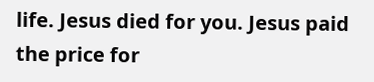life. Jesus died for you. Jesus paid the price for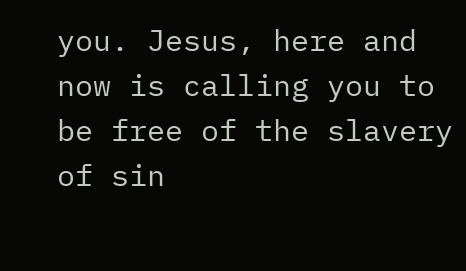you. Jesus, here and now is calling you to be free of the slavery of sin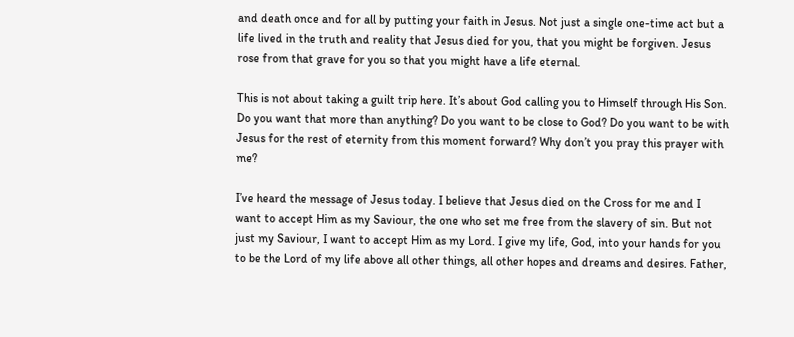and death once and for all by putting your faith in Jesus. Not just a single one-time act but a life lived in the truth and reality that Jesus died for you, that you might be forgiven. Jesus rose from that grave for you so that you might have a life eternal.

This is not about taking a guilt trip here. It’s about God calling you to Himself through His Son. Do you want that more than anything? Do you want to be close to God? Do you want to be with Jesus for the rest of eternity from this moment forward? Why don’t you pray this prayer with me?

I’ve heard the message of Jesus today. I believe that Jesus died on the Cross for me and I want to accept Him as my Saviour, the one who set me free from the slavery of sin. But not just my Saviour, I want to accept Him as my Lord. I give my life, God, into your hands for you to be the Lord of my life above all other things, all other hopes and dreams and desires. Father,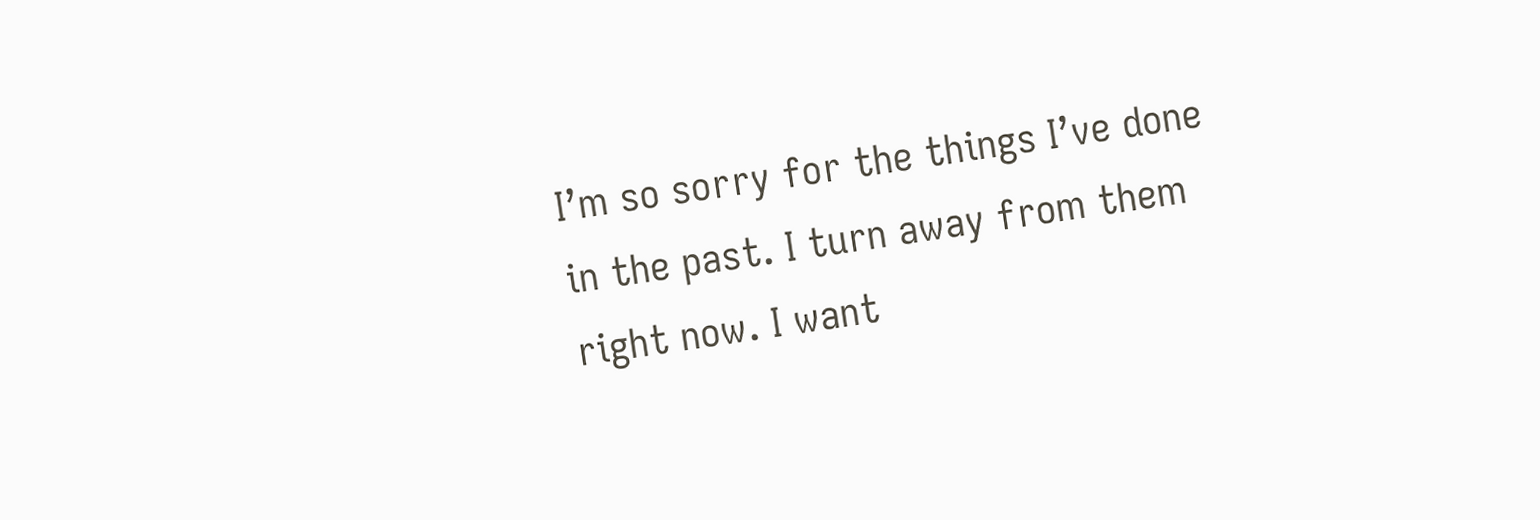I’m so sorry for the things I’ve done in the past. I turn away from them right now. I want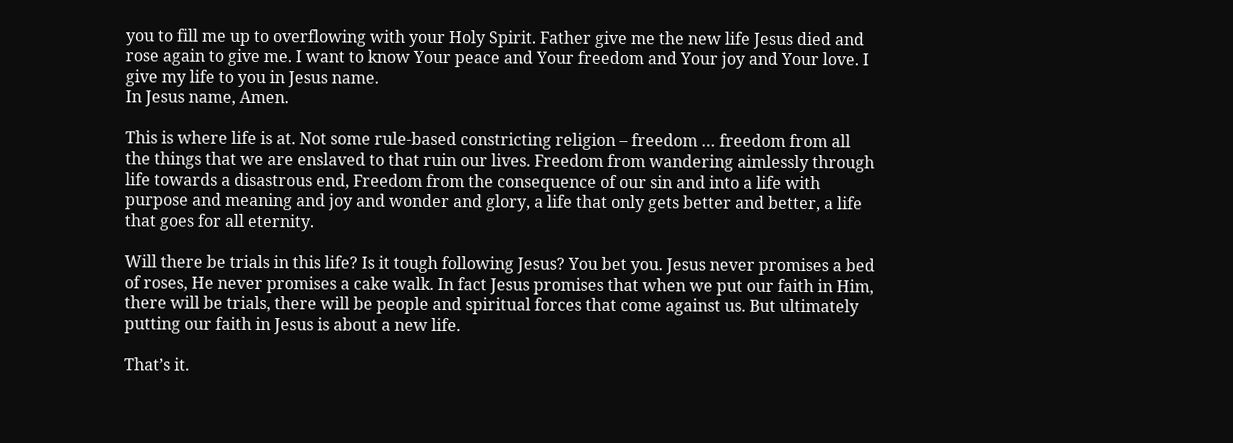you to fill me up to overflowing with your Holy Spirit. Father give me the new life Jesus died and rose again to give me. I want to know Your peace and Your freedom and Your joy and Your love. I give my life to you in Jesus name.
In Jesus name, Amen.

This is where life is at. Not some rule-based constricting religion – freedom … freedom from all the things that we are enslaved to that ruin our lives. Freedom from wandering aimlessly through life towards a disastrous end, Freedom from the consequence of our sin and into a life with purpose and meaning and joy and wonder and glory, a life that only gets better and better, a life that goes for all eternity.

Will there be trials in this life? Is it tough following Jesus? You bet you. Jesus never promises a bed of roses, He never promises a cake walk. In fact Jesus promises that when we put our faith in Him, there will be trials, there will be people and spiritual forces that come against us. But ultimately putting our faith in Jesus is about a new life.

That’s it.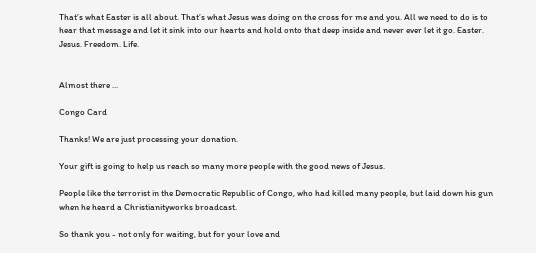That’s what Easter is all about. That’s what Jesus was doing on the cross for me and you. All we need to do is to hear that message and let it sink into our hearts and hold onto that deep inside and never ever let it go. Easter. Jesus. Freedom. Life.


Almost there ...

Congo Card

Thanks! We are just processing your donation.

Your gift is going to help us reach so many more people with the good news of Jesus.

People like the terrorist in the Democratic Republic of Congo, who had killed many people, but laid down his gun when he heard a Christianityworks broadcast.

So thank you - not only for waiting, but for your love and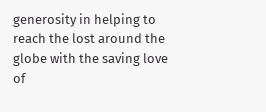generosity in helping to reach the lost around the globe with the saving love of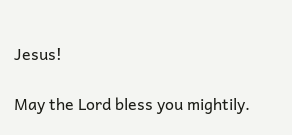Jesus!

May the Lord bless you mightily.